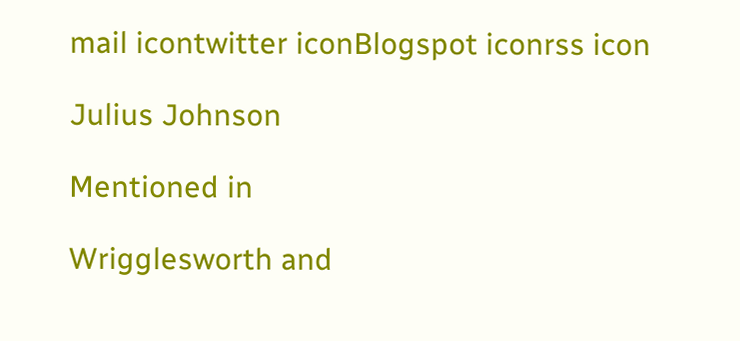mail icontwitter iconBlogspot iconrss icon

Julius Johnson

Mentioned in

Wrigglesworth and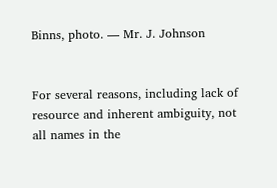Binns, photo. — Mr. J. Johnson


For several reasons, including lack of resource and inherent ambiguity, not all names in the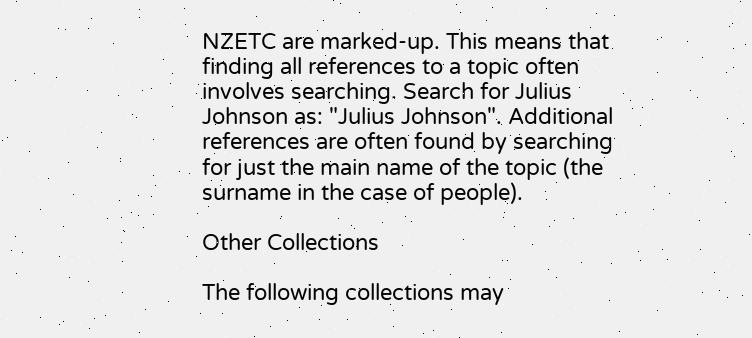NZETC are marked-up. This means that finding all references to a topic often involves searching. Search for Julius Johnson as: "Julius Johnson". Additional references are often found by searching for just the main name of the topic (the surname in the case of people).

Other Collections

The following collections may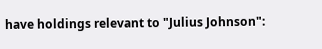have holdings relevant to "Julius Johnson":